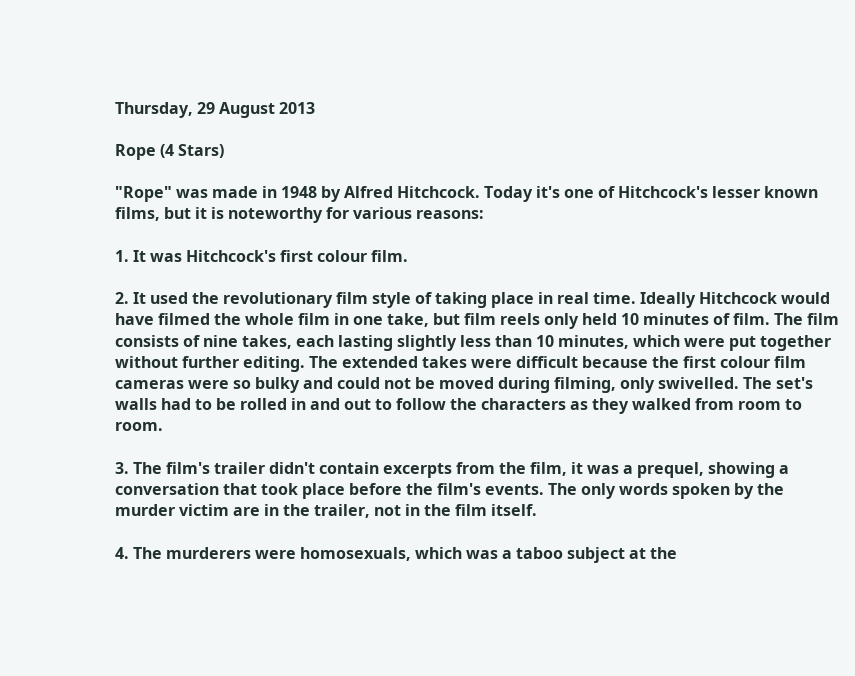Thursday, 29 August 2013

Rope (4 Stars)

"Rope" was made in 1948 by Alfred Hitchcock. Today it's one of Hitchcock's lesser known films, but it is noteworthy for various reasons:

1. It was Hitchcock's first colour film.

2. It used the revolutionary film style of taking place in real time. Ideally Hitchcock would have filmed the whole film in one take, but film reels only held 10 minutes of film. The film consists of nine takes, each lasting slightly less than 10 minutes, which were put together without further editing. The extended takes were difficult because the first colour film cameras were so bulky and could not be moved during filming, only swivelled. The set's walls had to be rolled in and out to follow the characters as they walked from room to room.

3. The film's trailer didn't contain excerpts from the film, it was a prequel, showing a conversation that took place before the film's events. The only words spoken by the murder victim are in the trailer, not in the film itself.

4. The murderers were homosexuals, which was a taboo subject at the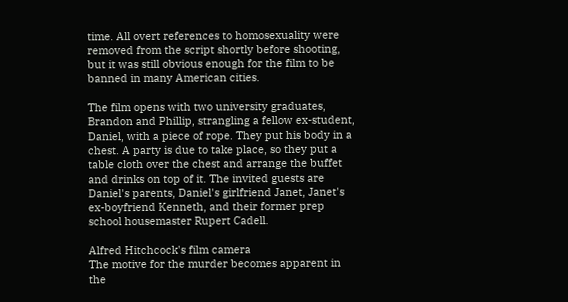time. All overt references to homosexuality were removed from the script shortly before shooting, but it was still obvious enough for the film to be banned in many American cities.

The film opens with two university graduates, Brandon and Phillip, strangling a fellow ex-student, Daniel, with a piece of rope. They put his body in a chest. A party is due to take place, so they put a table cloth over the chest and arrange the buffet and drinks on top of it. The invited guests are Daniel's parents, Daniel's girlfriend Janet, Janet's ex-boyfriend Kenneth, and their former prep school housemaster Rupert Cadell.

Alfred Hitchcock's film camera
The motive for the murder becomes apparent in the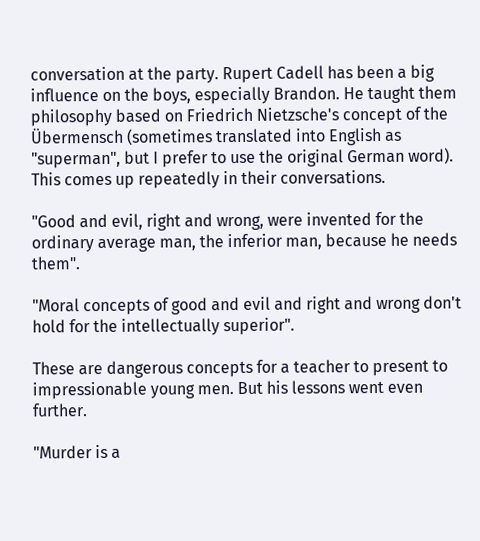conversation at the party. Rupert Cadell has been a big influence on the boys, especially Brandon. He taught them philosophy based on Friedrich Nietzsche's concept of the Übermensch (sometimes translated into English as "superman", but I prefer to use the original German word). This comes up repeatedly in their conversations.

"Good and evil, right and wrong, were invented for the ordinary average man, the inferior man, because he needs them".

"Moral concepts of good and evil and right and wrong don't hold for the intellectually superior".

These are dangerous concepts for a teacher to present to impressionable young men. But his lessons went even further.

"Murder is a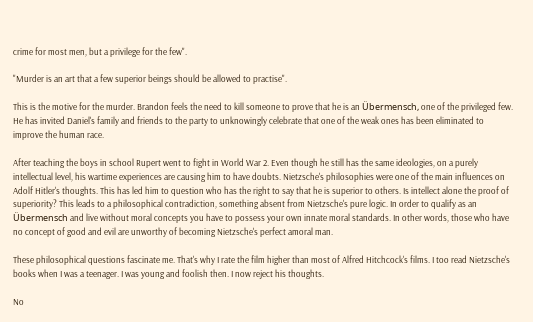crime for most men, but a privilege for the few".

"Murder is an art that a few superior beings should be allowed to practise".

This is the motive for the murder. Brandon feels the need to kill someone to prove that he is an Übermensch, one of the privileged few. He has invited Daniel's family and friends to the party to unknowingly celebrate that one of the weak ones has been eliminated to improve the human race.

After teaching the boys in school Rupert went to fight in World War 2. Even though he still has the same ideologies, on a purely intellectual level, his wartime experiences are causing him to have doubts. Nietzsche's philosophies were one of the main influences on Adolf Hitler's thoughts. This has led him to question who has the right to say that he is superior to others. Is intellect alone the proof of superiority? This leads to a philosophical contradiction, something absent from Nietzsche's pure logic. In order to qualify as an Übermensch and live without moral concepts you have to possess your own innate moral standards. In other words, those who have no concept of good and evil are unworthy of becoming Nietzsche's perfect amoral man.

These philosophical questions fascinate me. That's why I rate the film higher than most of Alfred Hitchcock's films. I too read Nietzsche's books when I was a teenager. I was young and foolish then. I now reject his thoughts.

No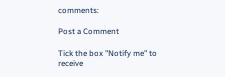comments:

Post a Comment

Tick the box "Notify me" to receive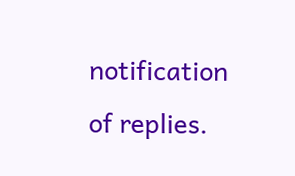notification of replies.